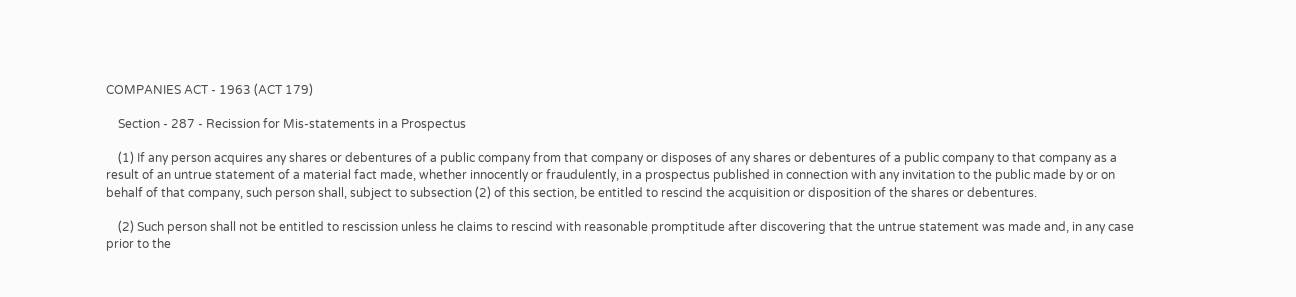COMPANIES ACT - 1963 (ACT 179)

    Section - 287 - Recission for Mis-statements in a Prospectus

    (1) If any person acquires any shares or debentures of a public company from that company or disposes of any shares or debentures of a public company to that company as a result of an untrue statement of a material fact made, whether innocently or fraudulently, in a prospectus published in connection with any invitation to the public made by or on behalf of that company, such person shall, subject to subsection (2) of this section, be entitled to rescind the acquisition or disposition of the shares or debentures.

    (2) Such person shall not be entitled to rescission unless he claims to rescind with reasonable promptitude after discovering that the untrue statement was made and, in any case prior to the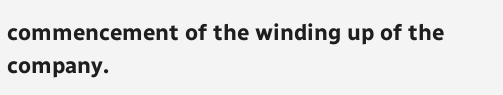commencement of the winding up of the company.